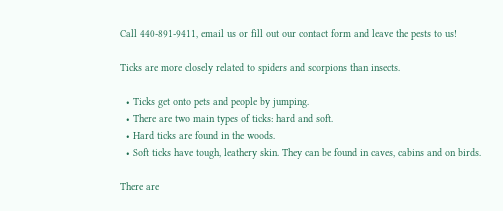Call 440-891-9411, email us or fill out our contact form and leave the pests to us!

Ticks are more closely related to spiders and scorpions than insects.

  • Ticks get onto pets and people by jumping.
  • There are two main types of ticks: hard and soft.
  • Hard ticks are found in the woods.
  • Soft ticks have tough, leathery skin. They can be found in caves, cabins and on birds.

There are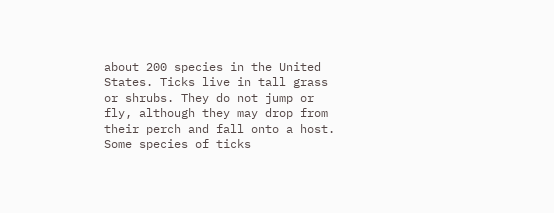about 200 species in the United States. Ticks live in tall grass or shrubs. They do not jump or fly, although they may drop from their perch and fall onto a host. Some species of ticks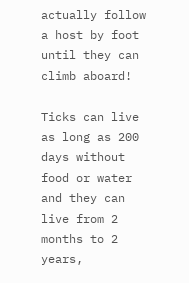actually follow a host by foot until they can climb aboard!

Ticks can live as long as 200 days without food or water and they can live from 2 months to 2 years,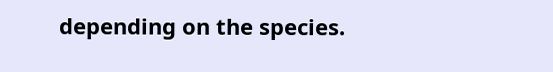depending on the species.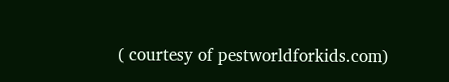( courtesy of pestworldforkids.com)